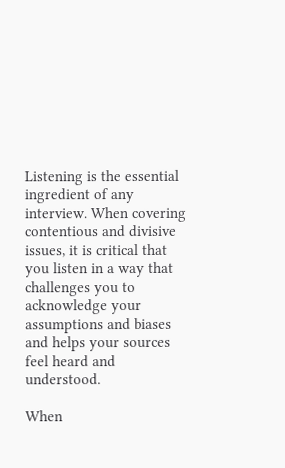Listening is the essential ingredient of any interview. When covering contentious and divisive issues, it is critical that you listen in a way that challenges you to acknowledge your assumptions and biases and helps your sources feel heard and understood.

When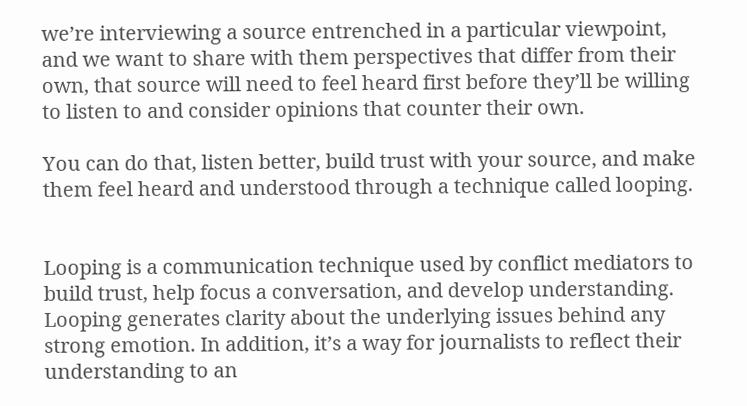we’re interviewing a source entrenched in a particular viewpoint, and we want to share with them perspectives that differ from their own, that source will need to feel heard first before they’ll be willing to listen to and consider opinions that counter their own.

You can do that, listen better, build trust with your source, and make them feel heard and understood through a technique called looping.


Looping is a communication technique used by conflict mediators to build trust, help focus a conversation, and develop understanding. Looping generates clarity about the underlying issues behind any strong emotion. In addition, it’s a way for journalists to reflect their understanding to an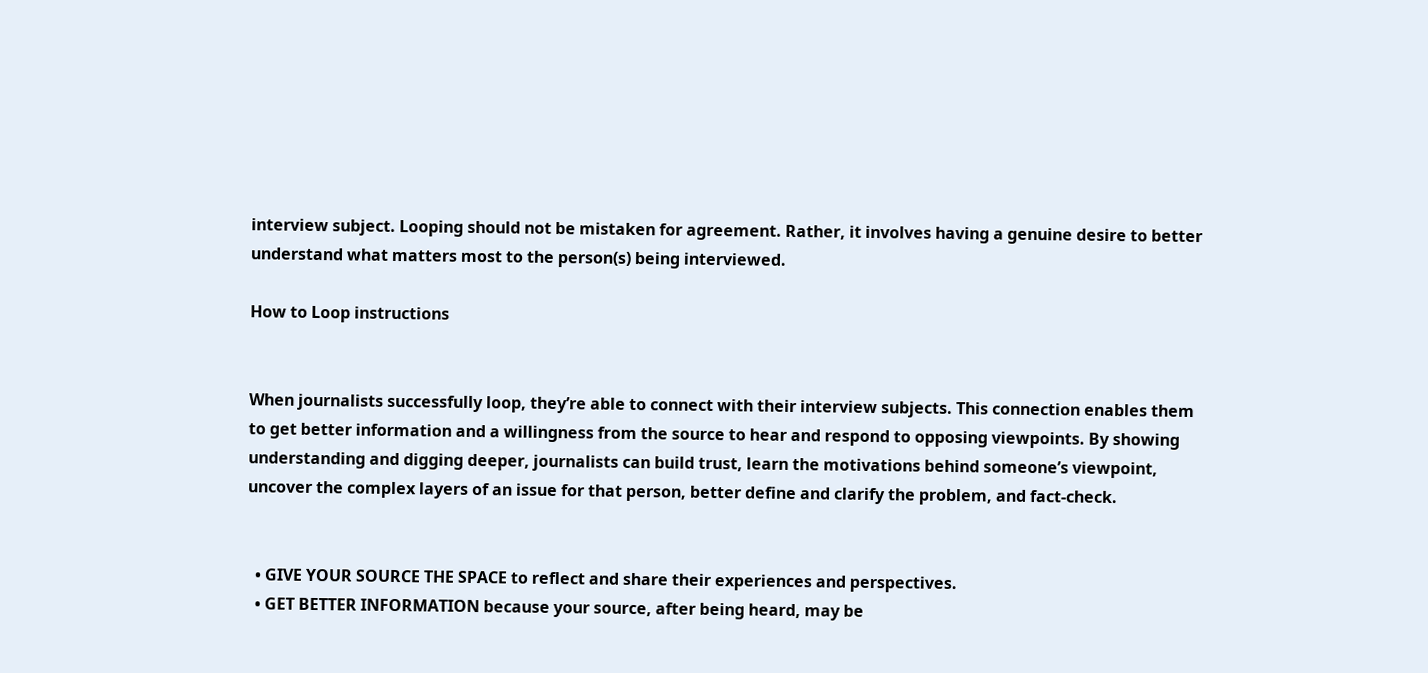interview subject. Looping should not be mistaken for agreement. Rather, it involves having a genuine desire to better understand what matters most to the person(s) being interviewed.

How to Loop instructions


When journalists successfully loop, they’re able to connect with their interview subjects. This connection enables them to get better information and a willingness from the source to hear and respond to opposing viewpoints. By showing understanding and digging deeper, journalists can build trust, learn the motivations behind someone’s viewpoint, uncover the complex layers of an issue for that person, better define and clarify the problem, and fact-check.


  • GIVE YOUR SOURCE THE SPACE to reflect and share their experiences and perspectives.
  • GET BETTER INFORMATION because your source, after being heard, may be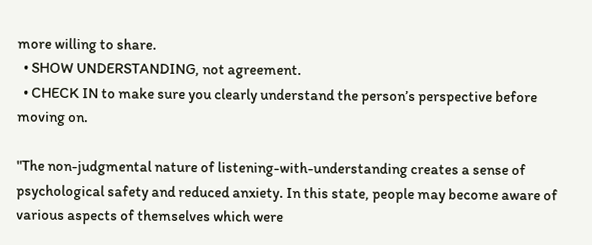more willing to share.
  • SHOW UNDERSTANDING, not agreement.
  • CHECK IN to make sure you clearly understand the person’s perspective before moving on.

"The non-judgmental nature of listening-with-understanding creates a sense of psychological safety and reduced anxiety. In this state, people may become aware of various aspects of themselves which were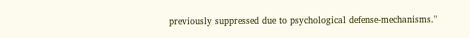previously suppressed due to psychological defense-mechanisms."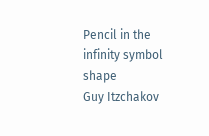Pencil in the infinity symbol shape
Guy Itzchakov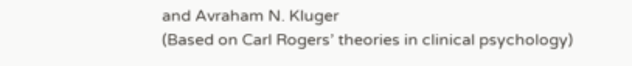and Avraham N. Kluger
(Based on Carl Rogers’ theories in clinical psychology)